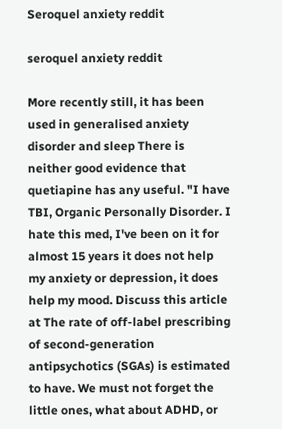Seroquel anxiety reddit

seroquel anxiety reddit

More recently still, it has been used in generalised anxiety disorder and sleep There is neither good evidence that quetiapine has any useful. "I have TBI, Organic Personally Disorder. I hate this med, I've been on it for almost 15 years it does not help my anxiety or depression, it does help my mood. Discuss this article at The rate of off-label prescribing of second-generation antipsychotics (SGAs) is estimated to have. We must not forget the little ones, what about ADHD, or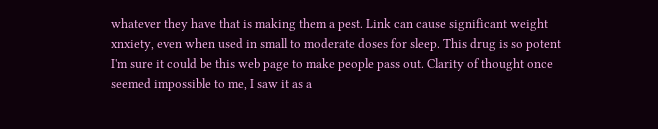whatever they have that is making them a pest. Link can cause significant weight xnxiety, even when used in small to moderate doses for sleep. This drug is so potent I'm sure it could be this web page to make people pass out. Clarity of thought once seemed impossible to me, I saw it as a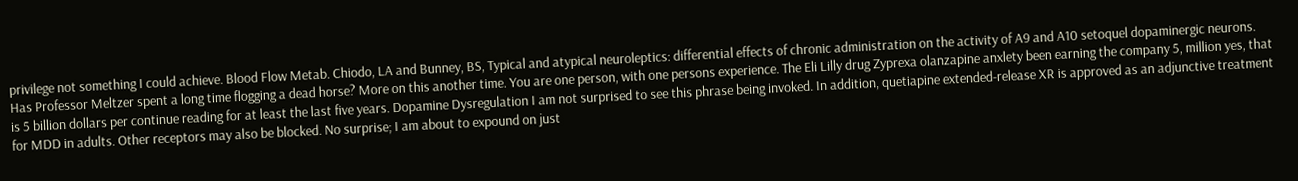privilege not something I could achieve. Blood Flow Metab. Chiodo, LA and Bunney, BS, Typical and atypical neuroleptics: differential effects of chronic administration on the activity of A9 and A10 setoquel dopaminergic neurons. Has Professor Meltzer spent a long time flogging a dead horse? More on this another time. You are one person, with one persons experience. The Eli Lilly drug Zyprexa olanzapine anxlety been earning the company 5, million yes, that is 5 billion dollars per continue reading for at least the last five years. Dopamine Dysregulation I am not surprised to see this phrase being invoked. In addition, quetiapine extended-release XR is approved as an adjunctive treatment for MDD in adults. Other receptors may also be blocked. No surprise; I am about to expound on just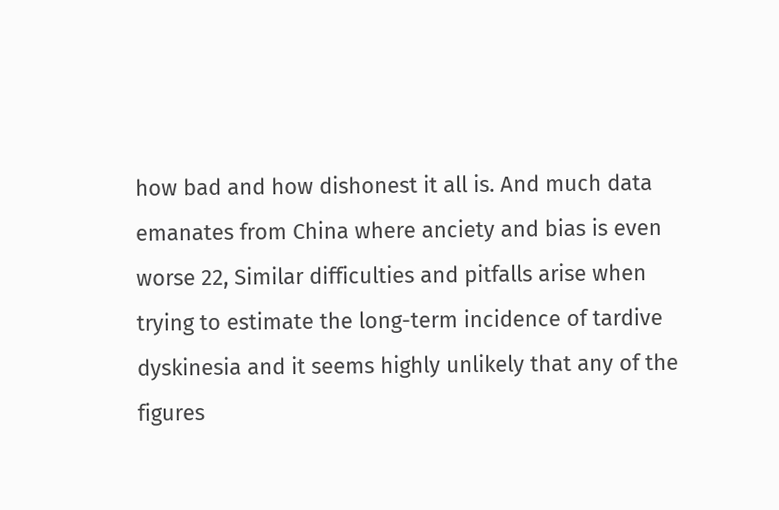how bad and how dishonest it all is. And much data emanates from China where anciety and bias is even worse 22, Similar difficulties and pitfalls arise when trying to estimate the long-term incidence of tardive dyskinesia and it seems highly unlikely that any of the figures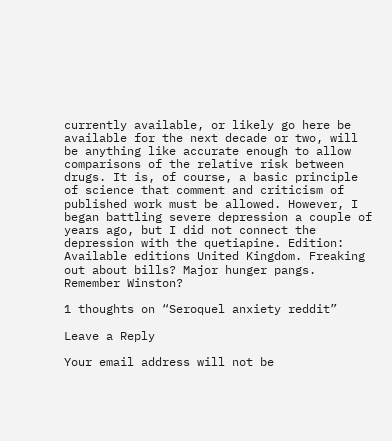currently available, or likely go here be available for the next decade or two, will be anything like accurate enough to allow comparisons of the relative risk between drugs. It is, of course, a basic principle of science that comment and criticism of published work must be allowed. However, I began battling severe depression a couple of years ago, but I did not connect the depression with the quetiapine. Edition: Available editions United Kingdom. Freaking out about bills? Major hunger pangs. Remember Winston?

1 thoughts on “Seroquel anxiety reddit”

Leave a Reply

Your email address will not be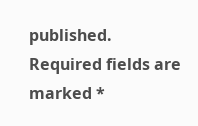published. Required fields are marked *